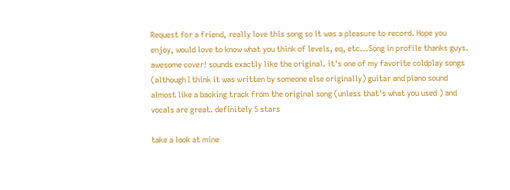Request for a friend, really love this song so it was a pleasure to record. Hope you enjoy, would love to know what you think of levels, eq, etc...Song in profile thanks guys.
awesome cover! sounds exactly like the original. it's one of my favorite coldplay songs (although I think it was written by someone else originally) guitar and piano sound almost like a backing track from the original song (unless that's what you used ) and vocals are great. definitely 5 stars

take a look at mine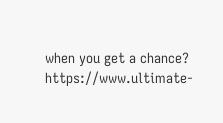when you get a chance? https://www.ultimate-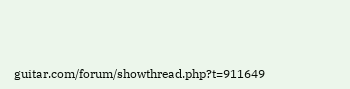guitar.com/forum/showthread.php?t=911649